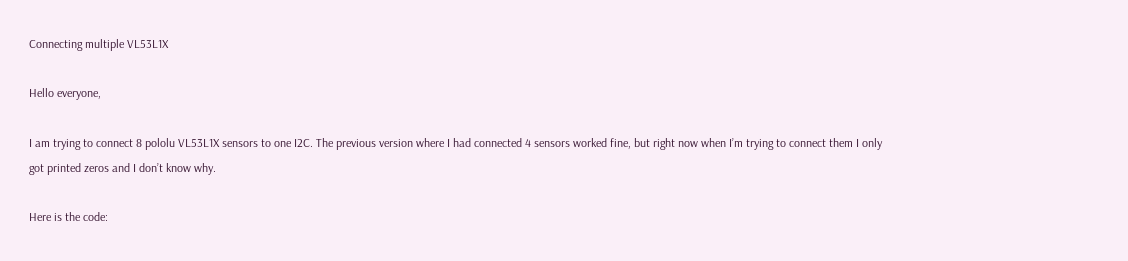Connecting multiple VL53L1X

Hello everyone,

I am trying to connect 8 pololu VL53L1X sensors to one I2C. The previous version where I had connected 4 sensors worked fine, but right now when I’m trying to connect them I only got printed zeros and I don’t know why.

Here is the code: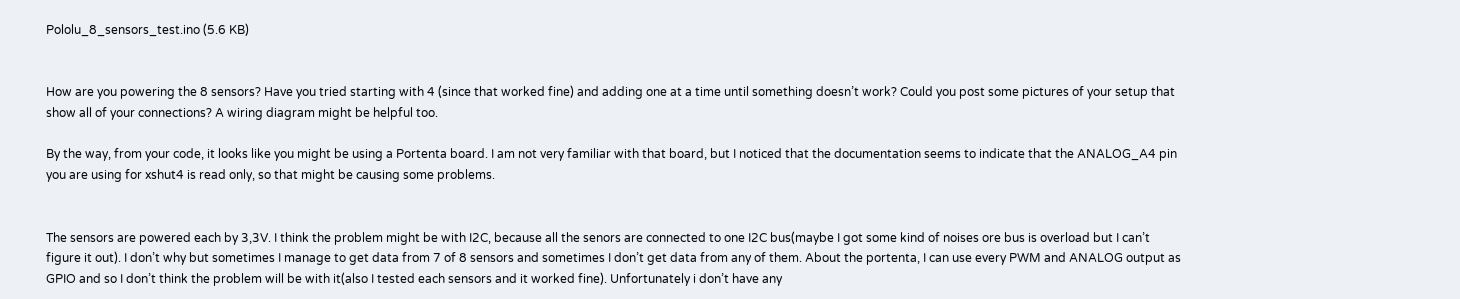Pololu_8_sensors_test.ino (5.6 KB)


How are you powering the 8 sensors? Have you tried starting with 4 (since that worked fine) and adding one at a time until something doesn’t work? Could you post some pictures of your setup that show all of your connections? A wiring diagram might be helpful too.

By the way, from your code, it looks like you might be using a Portenta board. I am not very familiar with that board, but I noticed that the documentation seems to indicate that the ANALOG_A4 pin you are using for xshut4 is read only, so that might be causing some problems.


The sensors are powered each by 3,3V. I think the problem might be with I2C, because all the senors are connected to one I2C bus(maybe I got some kind of noises ore bus is overload but I can’t figure it out). I don’t why but sometimes I manage to get data from 7 of 8 sensors and sometimes I don’t get data from any of them. About the portenta, I can use every PWM and ANALOG output as GPIO and so I don’t think the problem will be with it(also I tested each sensors and it worked fine). Unfortunately i don’t have any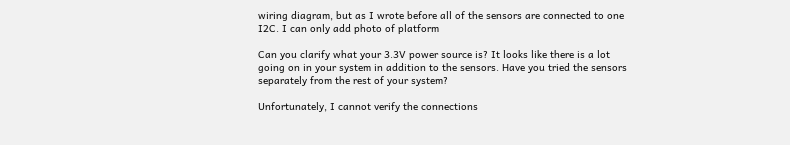wiring diagram, but as I wrote before all of the sensors are connected to one I2C. I can only add photo of platform

Can you clarify what your 3.3V power source is? It looks like there is a lot going on in your system in addition to the sensors. Have you tried the sensors separately from the rest of your system?

Unfortunately, I cannot verify the connections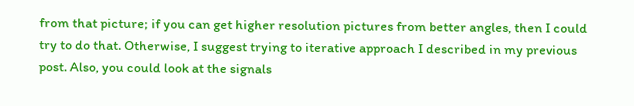from that picture; if you can get higher resolution pictures from better angles, then I could try to do that. Otherwise, I suggest trying to iterative approach I described in my previous post. Also, you could look at the signals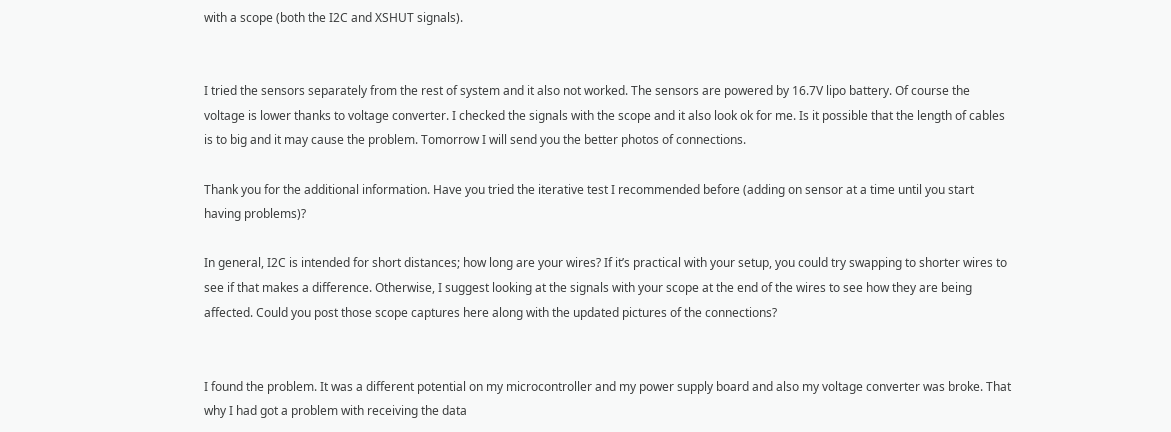with a scope (both the I2C and XSHUT signals).


I tried the sensors separately from the rest of system and it also not worked. The sensors are powered by 16.7V lipo battery. Of course the voltage is lower thanks to voltage converter. I checked the signals with the scope and it also look ok for me. Is it possible that the length of cables is to big and it may cause the problem. Tomorrow I will send you the better photos of connections.

Thank you for the additional information. Have you tried the iterative test I recommended before (adding on sensor at a time until you start having problems)?

In general, I2C is intended for short distances; how long are your wires? If it’s practical with your setup, you could try swapping to shorter wires to see if that makes a difference. Otherwise, I suggest looking at the signals with your scope at the end of the wires to see how they are being affected. Could you post those scope captures here along with the updated pictures of the connections?


I found the problem. It was a different potential on my microcontroller and my power supply board and also my voltage converter was broke. That why I had got a problem with receiving the data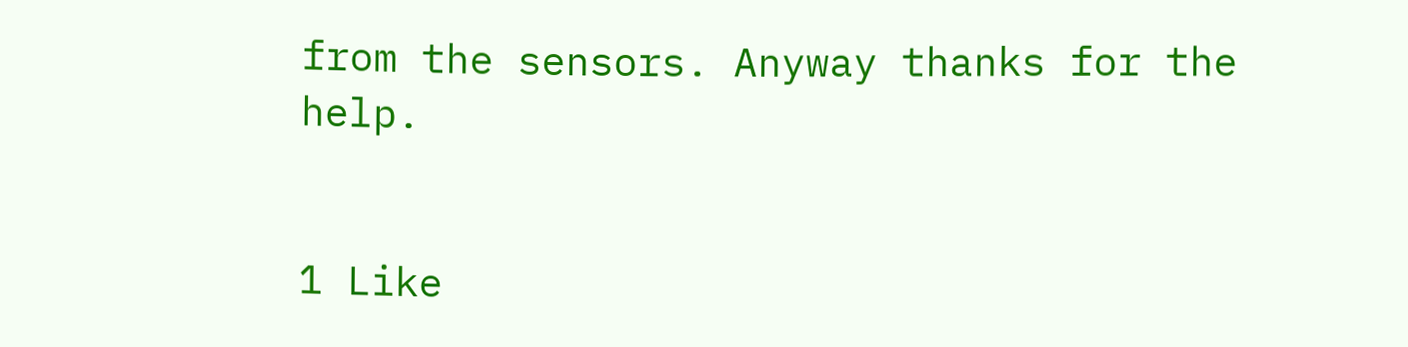from the sensors. Anyway thanks for the help.


1 Like